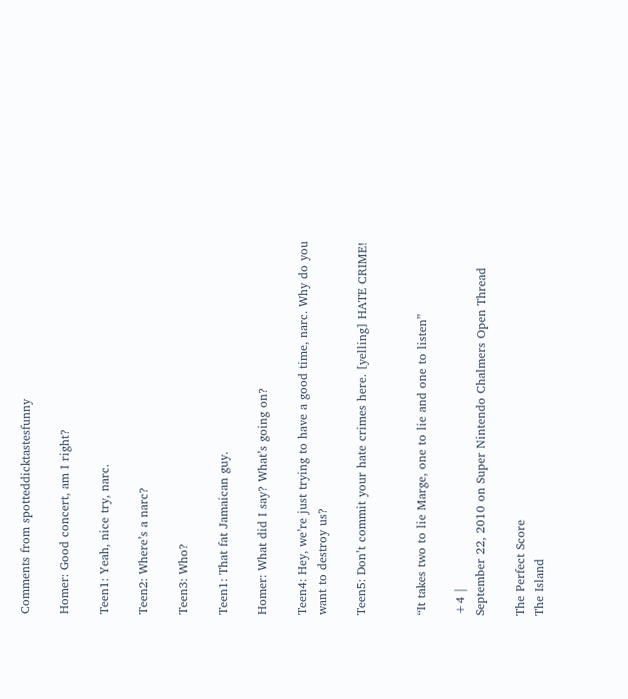Comments from spotteddicktastesfunny

Homer: Good concert, am I right?

Teen1: Yeah, nice try, narc.

Teen2: Where’s a narc?

Teen3: Who?

Teen1: That fat Jamaican guy.

Homer: What did I say? What’s going on?

Teen4: Hey, we’re just trying to have a good time, narc. Why do you
want to destroy us?

Teen5: Don’t commit your hate crimes here. [yelling] HATE CRIME!


“It takes two to lie Marge, one to lie and one to listen”

+4 |
September 22, 2010 on Super Nintendo Chalmers Open Thread

The Perfect Score
The Island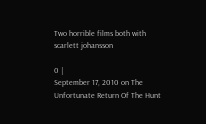Two horrible films both with scarlett johansson

0 |
September 17, 2010 on The Unfortunate Return Of The Hunt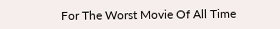For The Worst Movie Of All Time